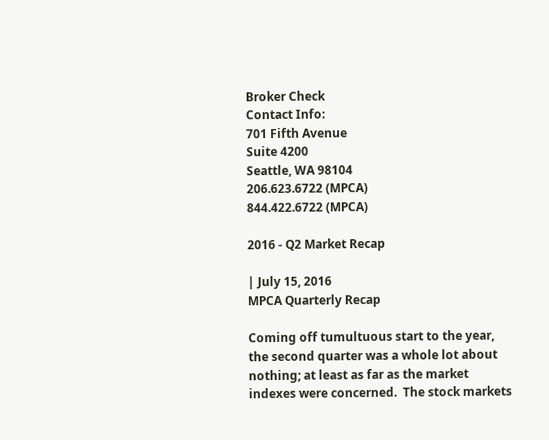Broker Check
Contact Info:
701 Fifth Avenue
Suite 4200
Seattle, WA 98104
206.623.6722 (MPCA)
844.422.6722 (MPCA)

2016 - Q2 Market Recap

| July 15, 2016
MPCA Quarterly Recap

Coming off tumultuous start to the year, the second quarter was a whole lot about nothing; at least as far as the market indexes were concerned.  The stock markets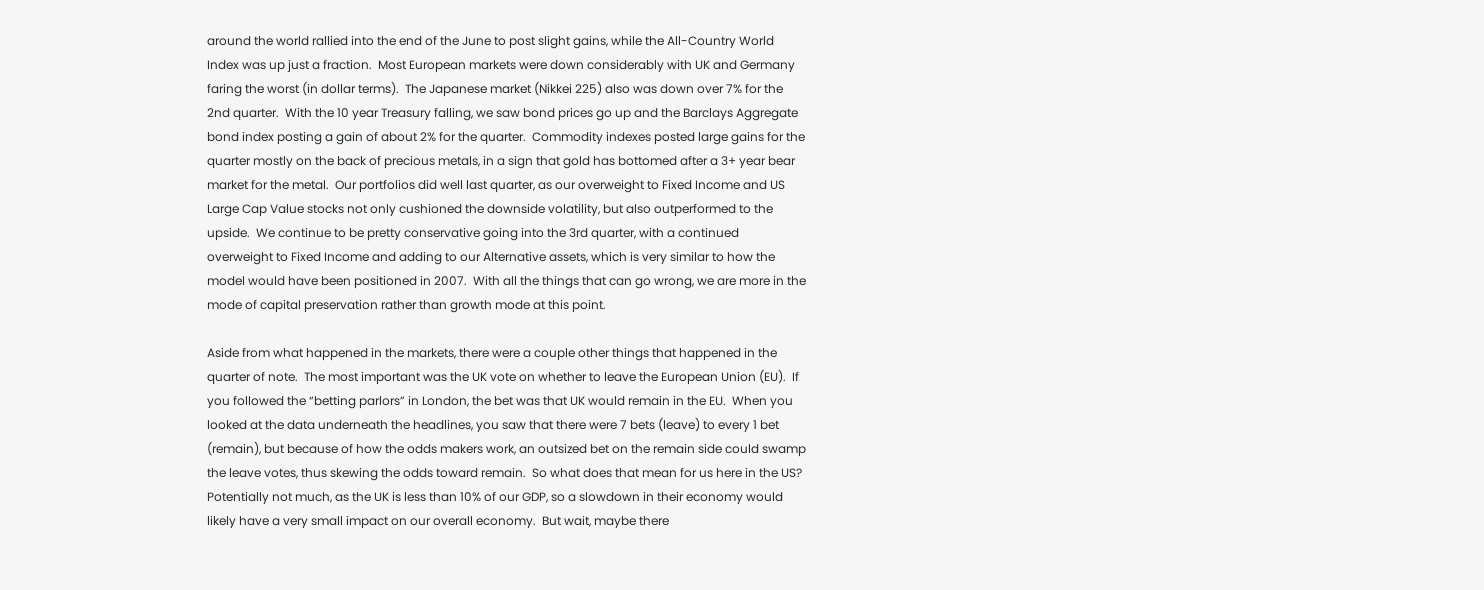around the world rallied into the end of the June to post slight gains, while the All-Country World Index was up just a fraction.  Most European markets were down considerably with UK and Germany faring the worst (in dollar terms).  The Japanese market (Nikkei 225) also was down over 7% for the 2nd quarter.  With the 10 year Treasury falling, we saw bond prices go up and the Barclays Aggregate bond index posting a gain of about 2% for the quarter.  Commodity indexes posted large gains for the quarter mostly on the back of precious metals, in a sign that gold has bottomed after a 3+ year bear market for the metal.  Our portfolios did well last quarter, as our overweight to Fixed Income and US Large Cap Value stocks not only cushioned the downside volatility, but also outperformed to the upside.  We continue to be pretty conservative going into the 3rd quarter, with a continued overweight to Fixed Income and adding to our Alternative assets, which is very similar to how the model would have been positioned in 2007.  With all the things that can go wrong, we are more in the mode of capital preservation rather than growth mode at this point.

Aside from what happened in the markets, there were a couple other things that happened in the quarter of note.  The most important was the UK vote on whether to leave the European Union (EU).  If you followed the “betting parlors” in London, the bet was that UK would remain in the EU.  When you looked at the data underneath the headlines, you saw that there were 7 bets (leave) to every 1 bet (remain), but because of how the odds makers work, an outsized bet on the remain side could swamp the leave votes, thus skewing the odds toward remain.  So what does that mean for us here in the US?  Potentially not much, as the UK is less than 10% of our GDP, so a slowdown in their economy would likely have a very small impact on our overall economy.  But wait, maybe there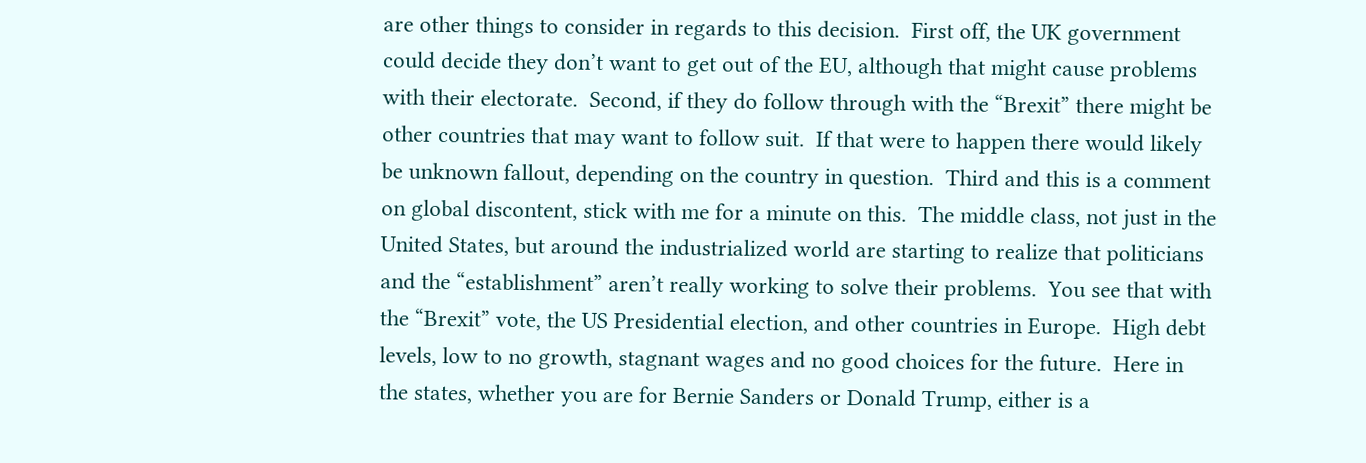are other things to consider in regards to this decision.  First off, the UK government could decide they don’t want to get out of the EU, although that might cause problems with their electorate.  Second, if they do follow through with the “Brexit” there might be other countries that may want to follow suit.  If that were to happen there would likely be unknown fallout, depending on the country in question.  Third and this is a comment on global discontent, stick with me for a minute on this.  The middle class, not just in the United States, but around the industrialized world are starting to realize that politicians and the “establishment” aren’t really working to solve their problems.  You see that with the “Brexit” vote, the US Presidential election, and other countries in Europe.  High debt levels, low to no growth, stagnant wages and no good choices for the future.  Here in the states, whether you are for Bernie Sanders or Donald Trump, either is a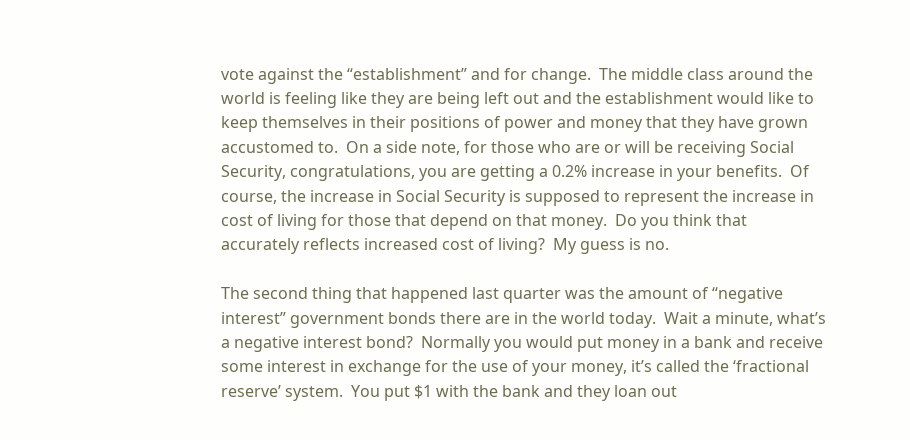vote against the “establishment” and for change.  The middle class around the world is feeling like they are being left out and the establishment would like to keep themselves in their positions of power and money that they have grown accustomed to.  On a side note, for those who are or will be receiving Social Security, congratulations, you are getting a 0.2% increase in your benefits.  Of course, the increase in Social Security is supposed to represent the increase in cost of living for those that depend on that money.  Do you think that accurately reflects increased cost of living?  My guess is no.

The second thing that happened last quarter was the amount of “negative interest” government bonds there are in the world today.  Wait a minute, what’s a negative interest bond?  Normally you would put money in a bank and receive some interest in exchange for the use of your money, it’s called the ‘fractional reserve’ system.  You put $1 with the bank and they loan out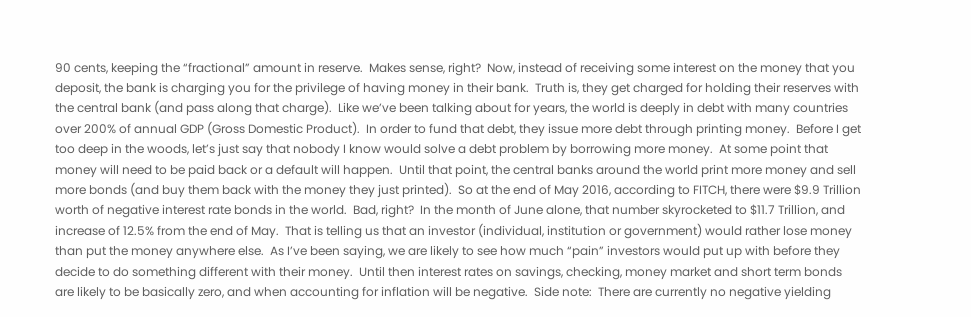90 cents, keeping the “fractional” amount in reserve.  Makes sense, right?  Now, instead of receiving some interest on the money that you deposit, the bank is charging you for the privilege of having money in their bank.  Truth is, they get charged for holding their reserves with the central bank (and pass along that charge).  Like we’ve been talking about for years, the world is deeply in debt with many countries over 200% of annual GDP (Gross Domestic Product).  In order to fund that debt, they issue more debt through printing money.  Before I get too deep in the woods, let’s just say that nobody I know would solve a debt problem by borrowing more money.  At some point that money will need to be paid back or a default will happen.  Until that point, the central banks around the world print more money and sell more bonds (and buy them back with the money they just printed).  So at the end of May 2016, according to FITCH, there were $9.9 Trillion worth of negative interest rate bonds in the world.  Bad, right?  In the month of June alone, that number skyrocketed to $11.7 Trillion, and increase of 12.5% from the end of May.  That is telling us that an investor (individual, institution or government) would rather lose money than put the money anywhere else.  As I’ve been saying, we are likely to see how much “pain” investors would put up with before they decide to do something different with their money.  Until then interest rates on savings, checking, money market and short term bonds are likely to be basically zero, and when accounting for inflation will be negative.  Side note:  There are currently no negative yielding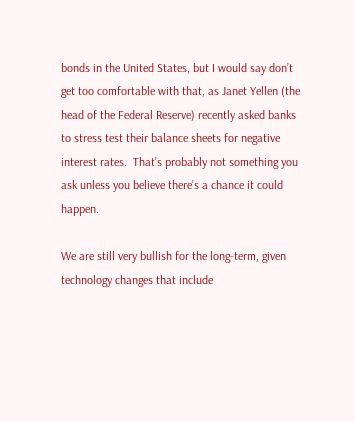bonds in the United States, but I would say don’t get too comfortable with that, as Janet Yellen (the head of the Federal Reserve) recently asked banks to stress test their balance sheets for negative interest rates.  That’s probably not something you ask unless you believe there’s a chance it could happen.

We are still very bullish for the long-term, given technology changes that include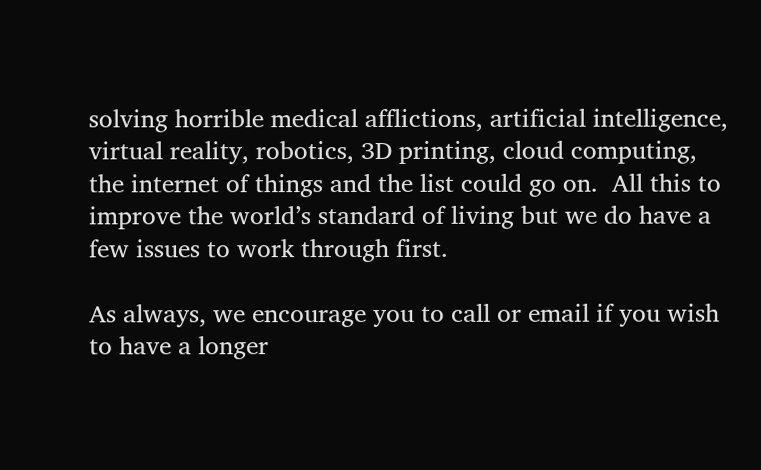solving horrible medical afflictions, artificial intelligence, virtual reality, robotics, 3D printing, cloud computing, the internet of things and the list could go on.  All this to improve the world’s standard of living but we do have a few issues to work through first.

As always, we encourage you to call or email if you wish to have a longer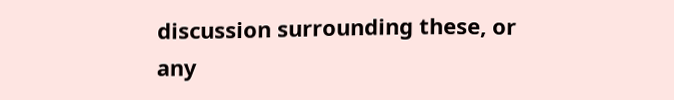discussion surrounding these, or any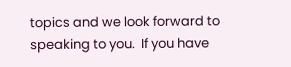topics and we look forward to speaking to you.  If you have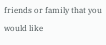friends or family that you would like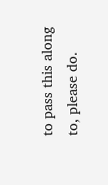to pass this along to, please do.